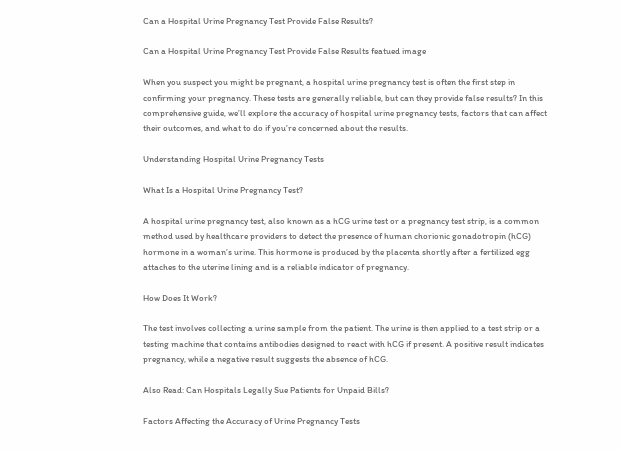Can a Hospital Urine Pregnancy Test Provide False Results?

Can a Hospital Urine Pregnancy Test Provide False Results featued image

When you suspect you might be pregnant, a hospital urine pregnancy test is often the first step in confirming your pregnancy. These tests are generally reliable, but can they provide false results? In this comprehensive guide, we’ll explore the accuracy of hospital urine pregnancy tests, factors that can affect their outcomes, and what to do if you’re concerned about the results.

Understanding Hospital Urine Pregnancy Tests

What Is a Hospital Urine Pregnancy Test?

A hospital urine pregnancy test, also known as a hCG urine test or a pregnancy test strip, is a common method used by healthcare providers to detect the presence of human chorionic gonadotropin (hCG) hormone in a woman’s urine. This hormone is produced by the placenta shortly after a fertilized egg attaches to the uterine lining and is a reliable indicator of pregnancy.

How Does It Work?

The test involves collecting a urine sample from the patient. The urine is then applied to a test strip or a testing machine that contains antibodies designed to react with hCG if present. A positive result indicates pregnancy, while a negative result suggests the absence of hCG.

Also Read: Can Hospitals Legally Sue Patients for Unpaid Bills?

Factors Affecting the Accuracy of Urine Pregnancy Tests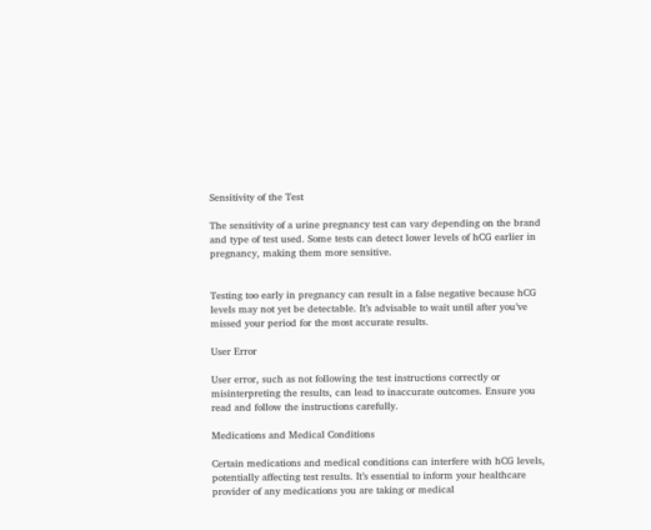Sensitivity of the Test

The sensitivity of a urine pregnancy test can vary depending on the brand and type of test used. Some tests can detect lower levels of hCG earlier in pregnancy, making them more sensitive.


Testing too early in pregnancy can result in a false negative because hCG levels may not yet be detectable. It’s advisable to wait until after you’ve missed your period for the most accurate results.

User Error

User error, such as not following the test instructions correctly or misinterpreting the results, can lead to inaccurate outcomes. Ensure you read and follow the instructions carefully.

Medications and Medical Conditions

Certain medications and medical conditions can interfere with hCG levels, potentially affecting test results. It’s essential to inform your healthcare provider of any medications you are taking or medical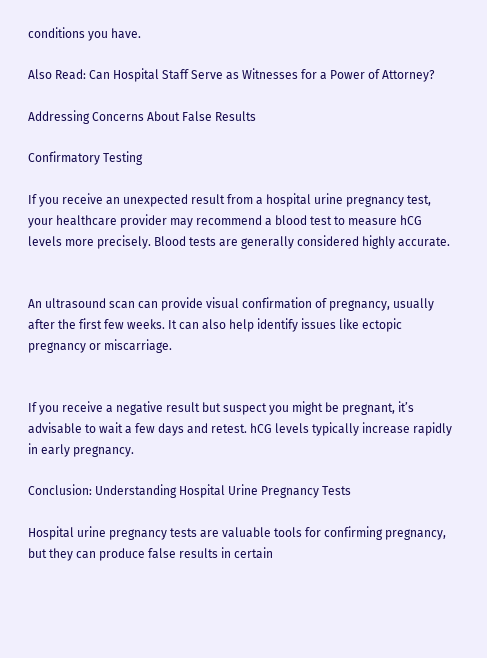conditions you have.

Also Read: Can Hospital Staff Serve as Witnesses for a Power of Attorney?

Addressing Concerns About False Results

Confirmatory Testing

If you receive an unexpected result from a hospital urine pregnancy test, your healthcare provider may recommend a blood test to measure hCG levels more precisely. Blood tests are generally considered highly accurate.


An ultrasound scan can provide visual confirmation of pregnancy, usually after the first few weeks. It can also help identify issues like ectopic pregnancy or miscarriage.


If you receive a negative result but suspect you might be pregnant, it’s advisable to wait a few days and retest. hCG levels typically increase rapidly in early pregnancy.

Conclusion: Understanding Hospital Urine Pregnancy Tests

Hospital urine pregnancy tests are valuable tools for confirming pregnancy, but they can produce false results in certain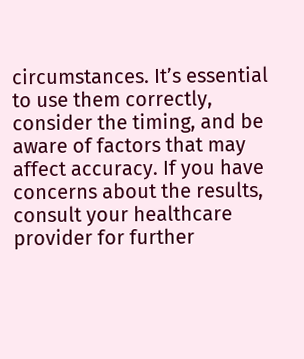circumstances. It’s essential to use them correctly, consider the timing, and be aware of factors that may affect accuracy. If you have concerns about the results, consult your healthcare provider for further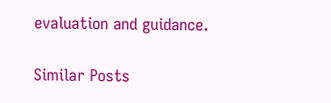evaluation and guidance.

Similar Posts